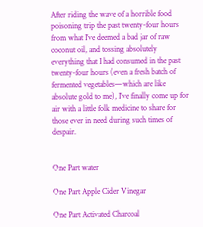After riding the wave of a horrible food poisoning trip the past twenty-four hours from what I’ve deemed a bad jar of raw coconut oil, and tossing absolutely everything that I had consumed in the past twenty-four hours (even a fresh batch of fermented vegetables—which are like absolute gold to me), I’ve finally come up for air with a little folk medicine to share for those ever in need during such times of despair.


One Part water

One Part Apple Cider Vinegar

One Part Activated Charcoal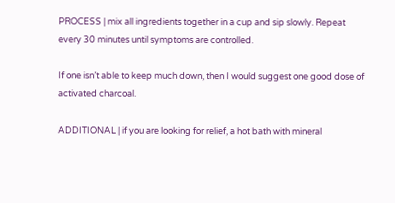PROCESS | mix all ingredients together in a cup and sip slowly. Repeat every 30 minutes until symptoms are controlled.

If one isn’t able to keep much down, then I would suggest one good dose of activated charcoal.

ADDITIONAL | if you are looking for relief, a hot bath with mineral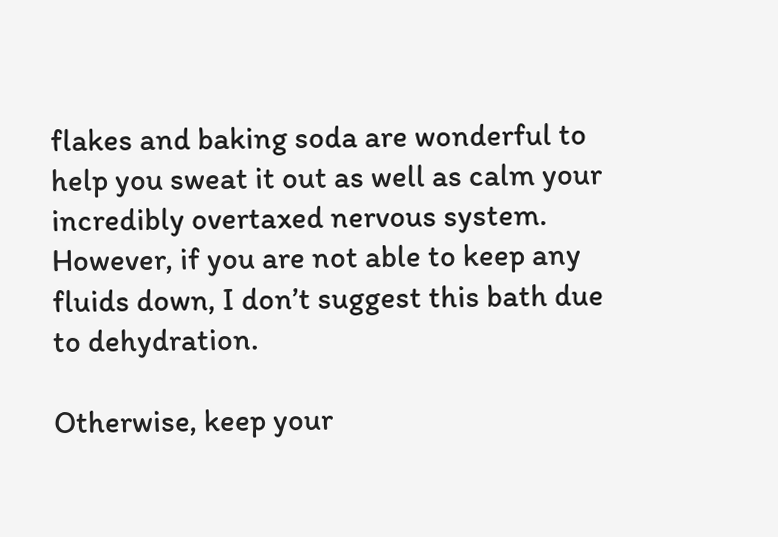flakes and baking soda are wonderful to help you sweat it out as well as calm your incredibly overtaxed nervous system. However, if you are not able to keep any fluids down, I don’t suggest this bath due to dehydration.

Otherwise, keep your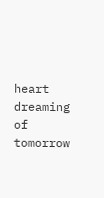heart dreaming of tomorrow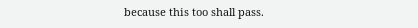because this too shall pass.